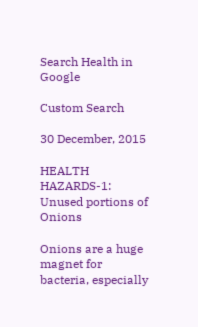Search Health in Google

Custom Search

30 December, 2015

HEALTH HAZARDS-1: Unused portions of Onions

Onions are a huge magnet for bacteria, especially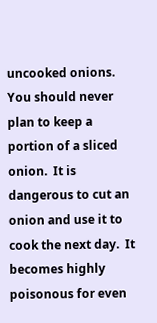uncooked onions.  You should never plan to keep a portion of a sliced onion.  It is dangerous to cut an onion and use it to cook the next day.  It becomes highly poisonous for even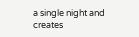a single night and creates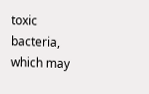toxic bacteria, which may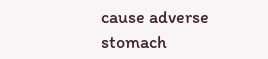cause adverse stomach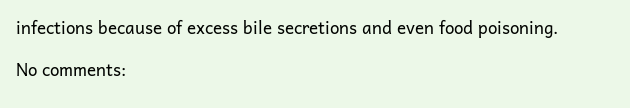infections because of excess bile secretions and even food poisoning.

No comments: